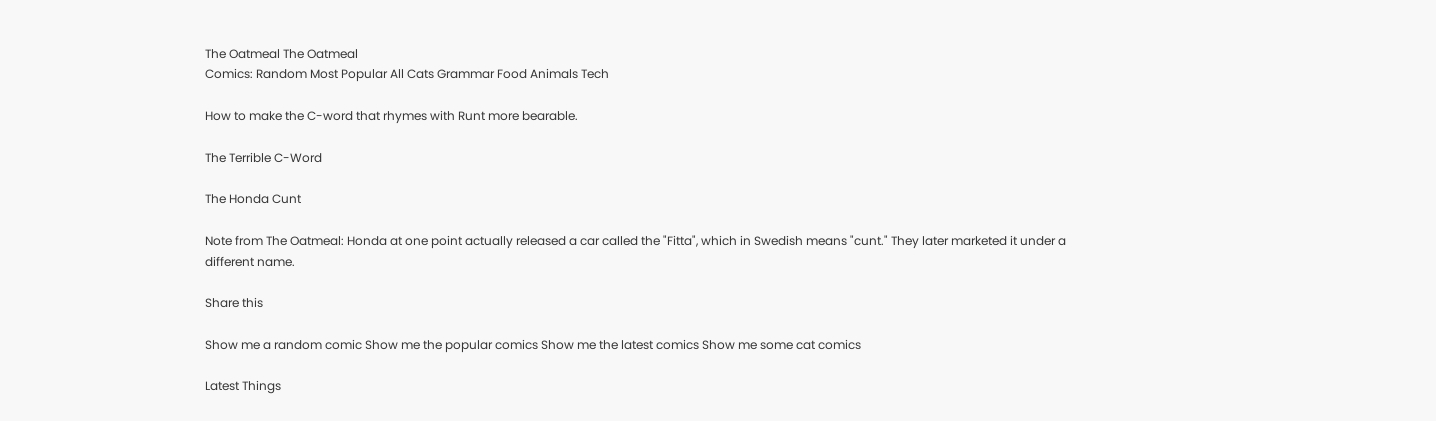The Oatmeal The Oatmeal
Comics: Random Most Popular All Cats Grammar Food Animals Tech

How to make the C-word that rhymes with Runt more bearable.

The Terrible C-Word

The Honda Cunt

Note from The Oatmeal: Honda at one point actually released a car called the "Fitta", which in Swedish means "cunt." They later marketed it under a different name.

Share this

Show me a random comic Show me the popular comics Show me the latest comics Show me some cat comics

Latest Things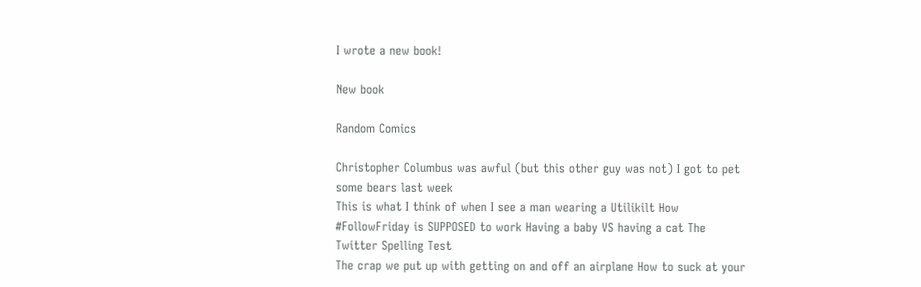I wrote a new book!

New book

Random Comics

Christopher Columbus was awful (but this other guy was not) I got to pet some bears last week
This is what I think of when I see a man wearing a Utilikilt How #FollowFriday is SUPPOSED to work Having a baby VS having a cat The Twitter Spelling Test
The crap we put up with getting on and off an airplane How to suck at your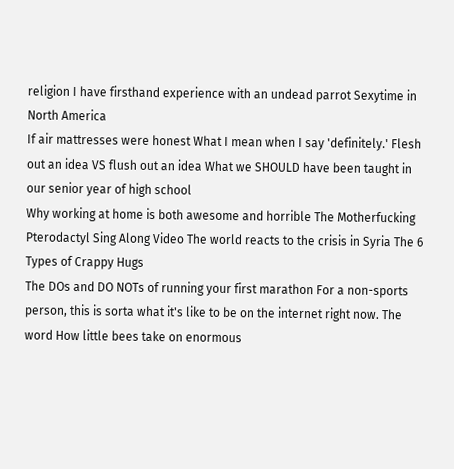religion I have firsthand experience with an undead parrot Sexytime in North America
If air mattresses were honest What I mean when I say 'definitely.' Flesh out an idea VS flush out an idea What we SHOULD have been taught in our senior year of high school
Why working at home is both awesome and horrible The Motherfucking Pterodactyl Sing Along Video The world reacts to the crisis in Syria The 6 Types of Crappy Hugs
The DOs and DO NOTs of running your first marathon For a non-sports person, this is sorta what it's like to be on the internet right now. The word How little bees take on enormous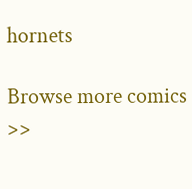hornets

Browse more comics >>